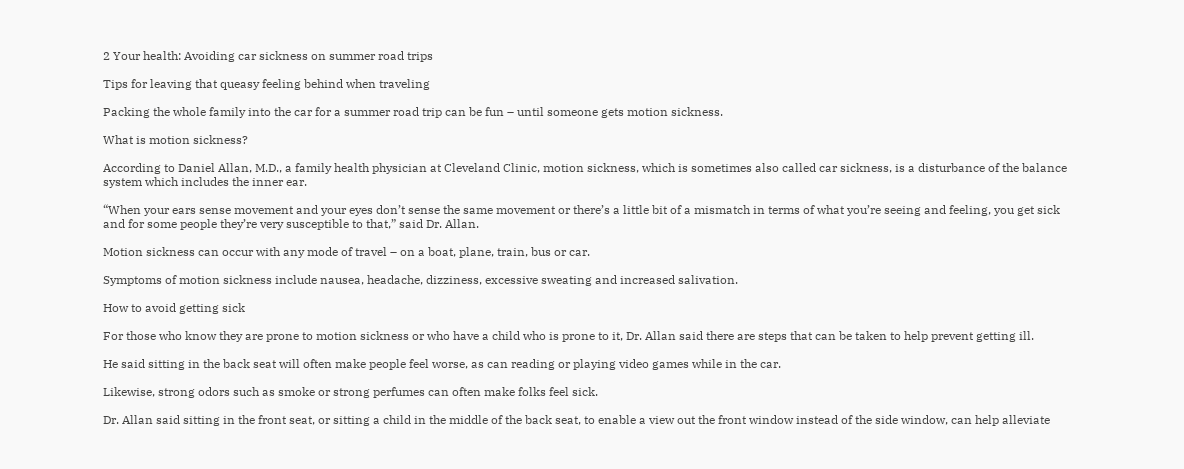2 Your health: Avoiding car sickness on summer road trips

Tips for leaving that queasy feeling behind when traveling

Packing the whole family into the car for a summer road trip can be fun – until someone gets motion sickness.

What is motion sickness?

According to Daniel Allan, M.D., a family health physician at Cleveland Clinic, motion sickness, which is sometimes also called car sickness, is a disturbance of the balance system which includes the inner ear.

“When your ears sense movement and your eyes don’t sense the same movement or there’s a little bit of a mismatch in terms of what you’re seeing and feeling, you get sick and for some people they’re very susceptible to that,” said Dr. Allan.

Motion sickness can occur with any mode of travel – on a boat, plane, train, bus or car.

Symptoms of motion sickness include nausea, headache, dizziness, excessive sweating and increased salivation.

How to avoid getting sick

For those who know they are prone to motion sickness or who have a child who is prone to it, Dr. Allan said there are steps that can be taken to help prevent getting ill.

He said sitting in the back seat will often make people feel worse, as can reading or playing video games while in the car.

Likewise, strong odors such as smoke or strong perfumes can often make folks feel sick.

Dr. Allan said sitting in the front seat, or sitting a child in the middle of the back seat, to enable a view out the front window instead of the side window, can help alleviate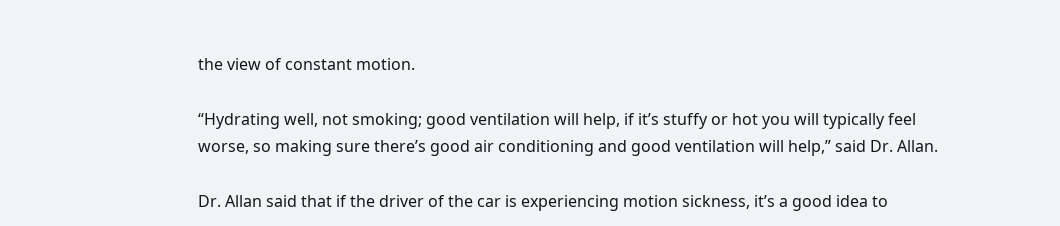the view of constant motion.

“Hydrating well, not smoking; good ventilation will help, if it’s stuffy or hot you will typically feel worse, so making sure there’s good air conditioning and good ventilation will help,” said Dr. Allan.

Dr. Allan said that if the driver of the car is experiencing motion sickness, it’s a good idea to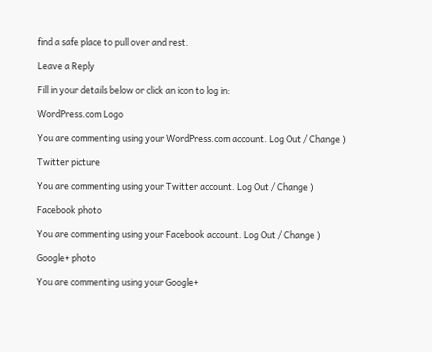find a safe place to pull over and rest.

Leave a Reply

Fill in your details below or click an icon to log in:

WordPress.com Logo

You are commenting using your WordPress.com account. Log Out / Change )

Twitter picture

You are commenting using your Twitter account. Log Out / Change )

Facebook photo

You are commenting using your Facebook account. Log Out / Change )

Google+ photo

You are commenting using your Google+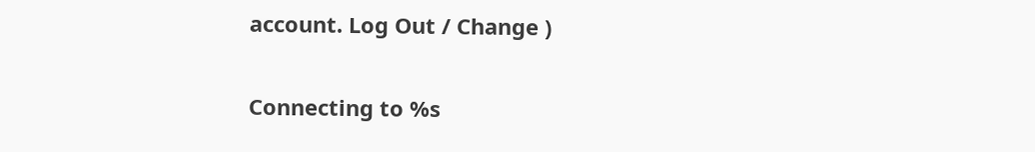account. Log Out / Change )

Connecting to %s